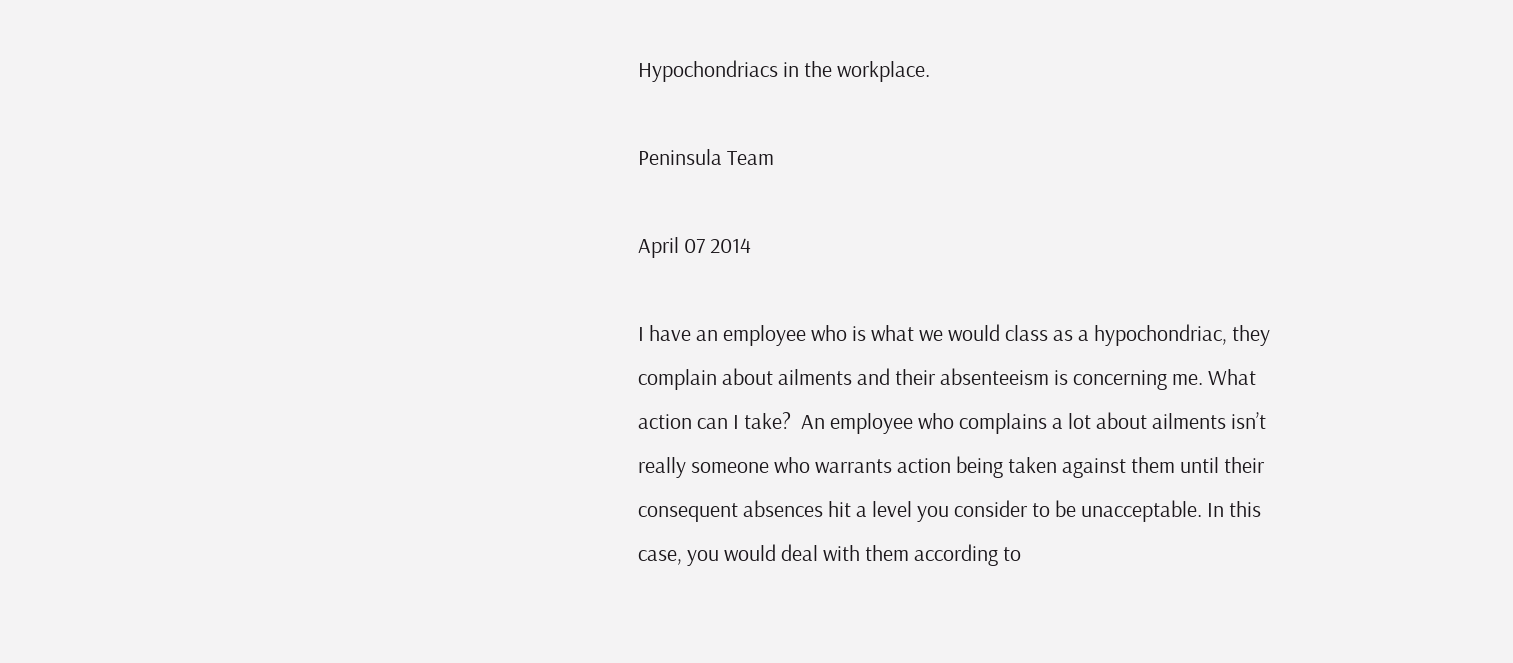Hypochondriacs in the workplace.

Peninsula Team

April 07 2014

I have an employee who is what we would class as a hypochondriac, they complain about ailments and their absenteeism is concerning me. What action can I take?  An employee who complains a lot about ailments isn’t really someone who warrants action being taken against them until their consequent absences hit a level you consider to be unacceptable. In this case, you would deal with them according to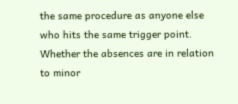the same procedure as anyone else who hits the same trigger point. Whether the absences are in relation to minor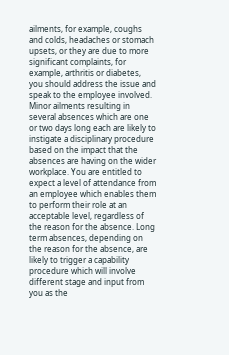ailments, for example, coughs and colds, headaches or stomach upsets, or they are due to more significant complaints, for example, arthritis or diabetes, you should address the issue and speak to the employee involved. Minor ailments resulting in several absences which are one or two days long each are likely to instigate a disciplinary procedure based on the impact that the absences are having on the wider workplace. You are entitled to expect a level of attendance from an employee which enables them to perform their role at an acceptable level, regardless of the reason for the absence. Long term absences, depending on the reason for the absence, are likely to trigger a capability procedure which will involve different stage and input from you as the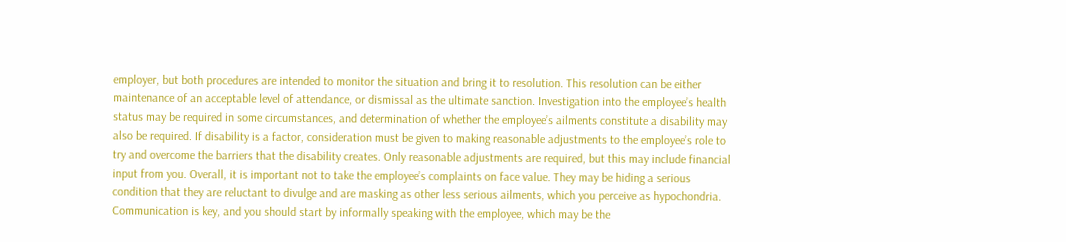employer, but both procedures are intended to monitor the situation and bring it to resolution. This resolution can be either maintenance of an acceptable level of attendance, or dismissal as the ultimate sanction. Investigation into the employee’s health status may be required in some circumstances, and determination of whether the employee’s ailments constitute a disability may also be required. If disability is a factor, consideration must be given to making reasonable adjustments to the employee’s role to try and overcome the barriers that the disability creates. Only reasonable adjustments are required, but this may include financial input from you. Overall, it is important not to take the employee’s complaints on face value. They may be hiding a serious condition that they are reluctant to divulge and are masking as other less serious ailments, which you perceive as hypochondria. Communication is key, and you should start by informally speaking with the employee, which may be the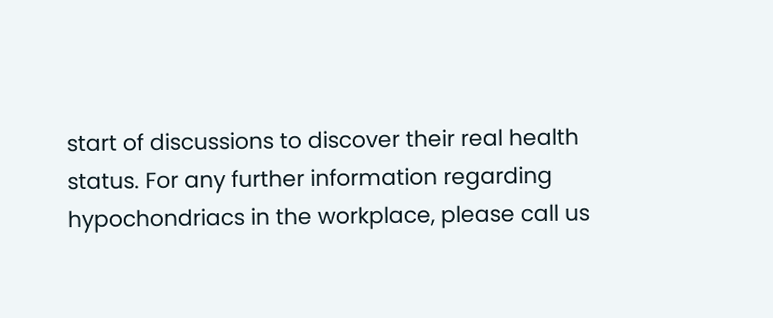start of discussions to discover their real health status. For any further information regarding hypochondriacs in the workplace, please call us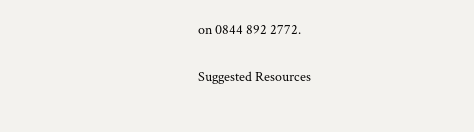on 0844 892 2772.

Suggested Resources